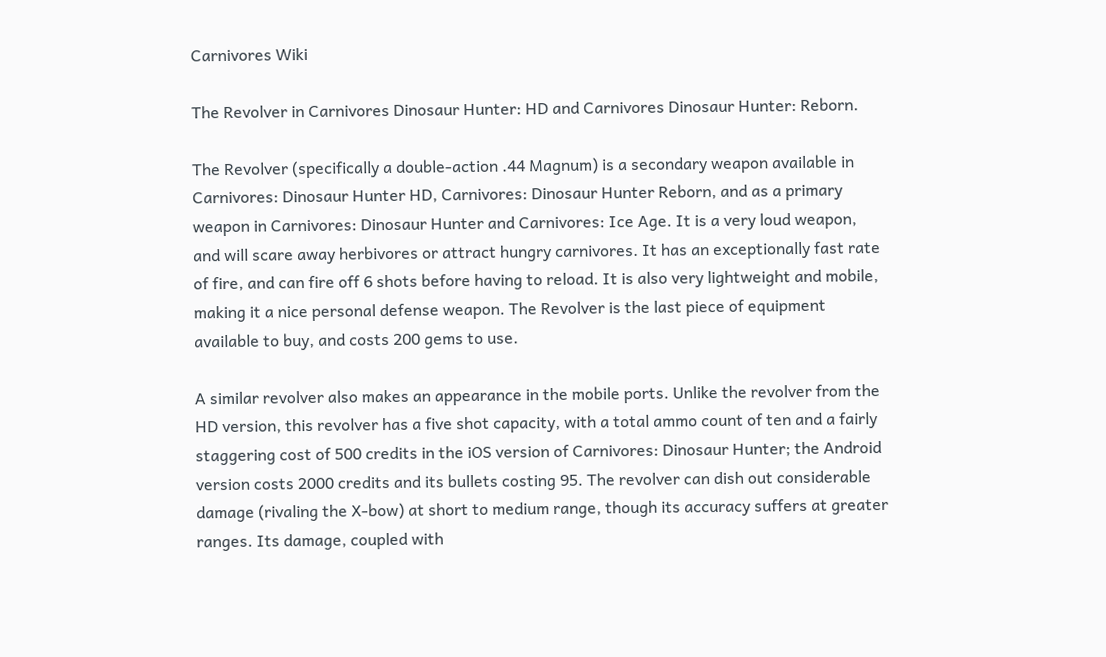Carnivores Wiki

The Revolver in Carnivores Dinosaur Hunter: HD and Carnivores Dinosaur Hunter: Reborn.

The Revolver (specifically a double-action .44 Magnum) is a secondary weapon available in Carnivores: Dinosaur Hunter HD, Carnivores: Dinosaur Hunter Reborn, and as a primary weapon in Carnivores: Dinosaur Hunter and Carnivores: Ice Age. It is a very loud weapon, and will scare away herbivores or attract hungry carnivores. It has an exceptionally fast rate of fire, and can fire off 6 shots before having to reload. It is also very lightweight and mobile, making it a nice personal defense weapon. The Revolver is the last piece of equipment available to buy, and costs 200 gems to use.

A similar revolver also makes an appearance in the mobile ports. Unlike the revolver from the HD version, this revolver has a five shot capacity, with a total ammo count of ten and a fairly staggering cost of 500 credits in the iOS version of Carnivores: Dinosaur Hunter; the Android version costs 2000 credits and its bullets costing 95. The revolver can dish out considerable damage (rivaling the X-bow) at short to medium range, though its accuracy suffers at greater ranges. Its damage, coupled with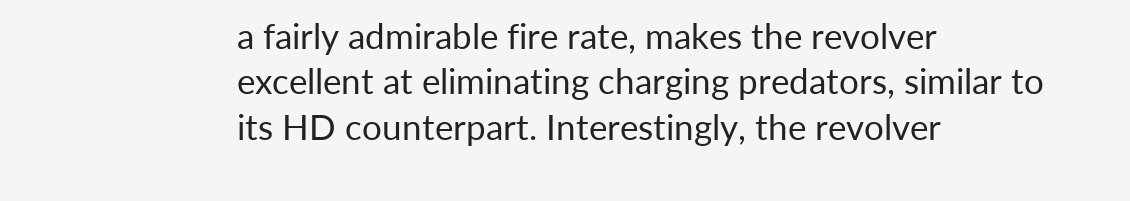a fairly admirable fire rate, makes the revolver excellent at eliminating charging predators, similar to its HD counterpart. Interestingly, the revolver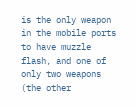is the only weapon in the mobile ports to have muzzle flash, and one of only two weapons (the other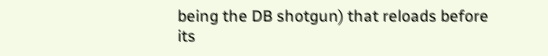being the DB shotgun) that reloads before its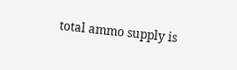total ammo supply is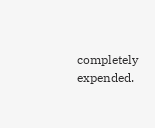completely expended.